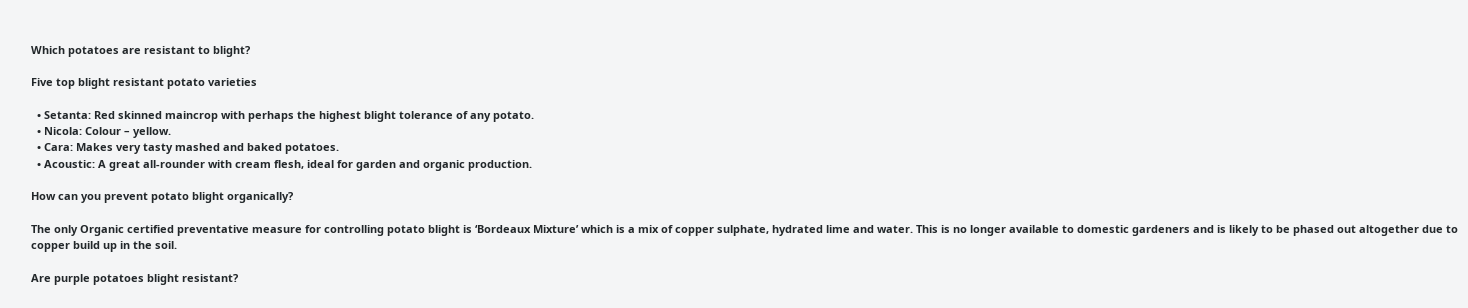Which potatoes are resistant to blight?

Five top blight resistant potato varieties

  • Setanta: Red skinned maincrop with perhaps the highest blight tolerance of any potato.
  • Nicola: Colour – yellow.
  • Cara: Makes very tasty mashed and baked potatoes.
  • Acoustic: A great all-rounder with cream flesh, ideal for garden and organic production.

How can you prevent potato blight organically?

The only Organic certified preventative measure for controlling potato blight is ‘Bordeaux Mixture’ which is a mix of copper sulphate, hydrated lime and water. This is no longer available to domestic gardeners and is likely to be phased out altogether due to copper build up in the soil.

Are purple potatoes blight resistant?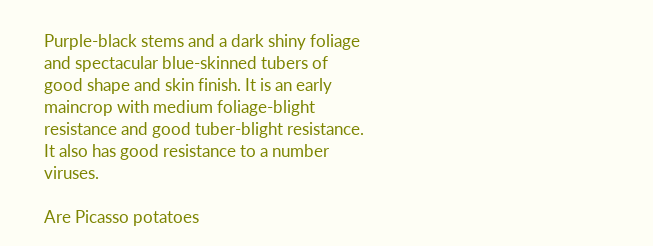Purple-black stems and a dark shiny foliage and spectacular blue-skinned tubers of good shape and skin finish. It is an early maincrop with medium foliage-blight resistance and good tuber-blight resistance. It also has good resistance to a number viruses.

Are Picasso potatoes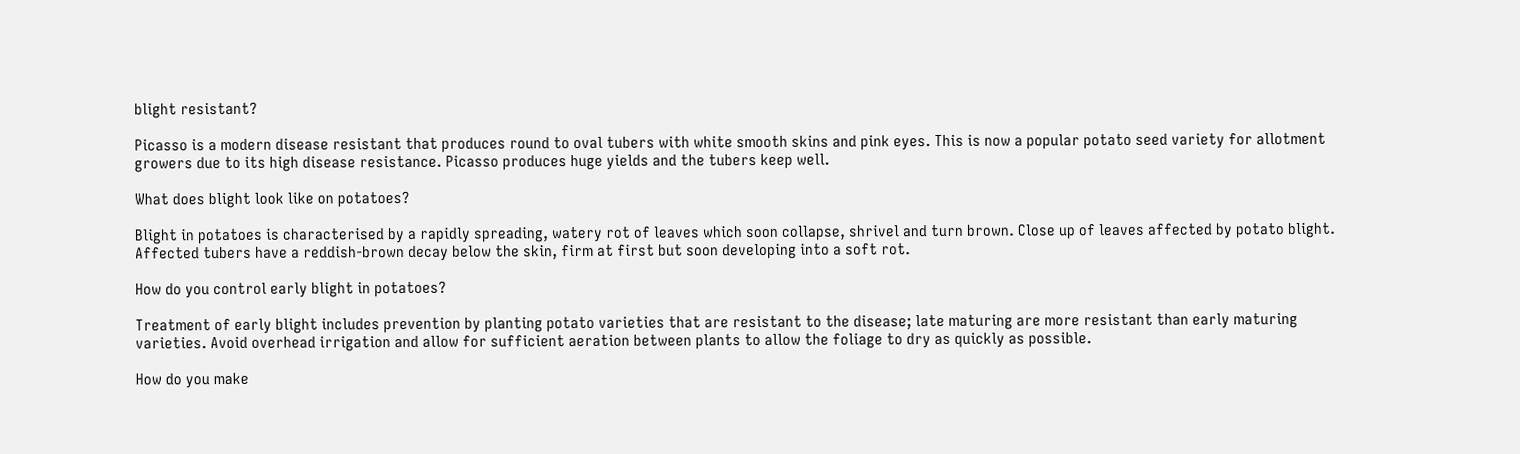blight resistant?

Picasso is a modern disease resistant that produces round to oval tubers with white smooth skins and pink eyes. This is now a popular potato seed variety for allotment growers due to its high disease resistance. Picasso produces huge yields and the tubers keep well.

What does blight look like on potatoes?

Blight in potatoes is characterised by a rapidly spreading, watery rot of leaves which soon collapse, shrivel and turn brown. Close up of leaves affected by potato blight. Affected tubers have a reddish-brown decay below the skin, firm at first but soon developing into a soft rot.

How do you control early blight in potatoes?

Treatment of early blight includes prevention by planting potato varieties that are resistant to the disease; late maturing are more resistant than early maturing varieties. Avoid overhead irrigation and allow for sufficient aeration between plants to allow the foliage to dry as quickly as possible.

How do you make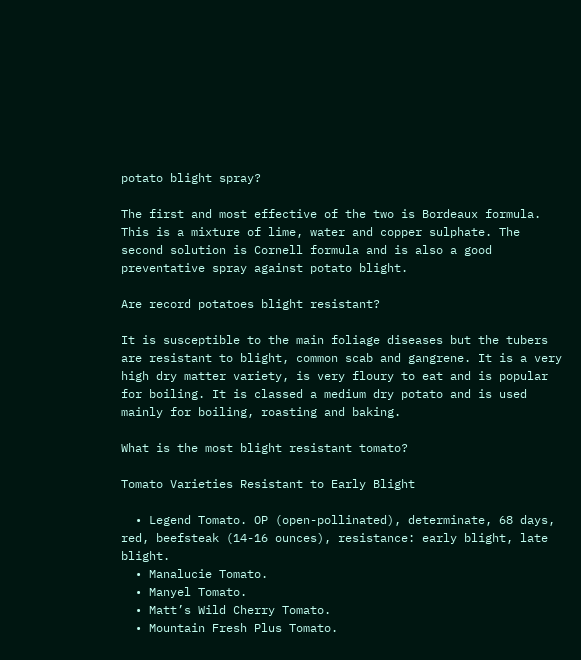potato blight spray?

The first and most effective of the two is Bordeaux formula. This is a mixture of lime, water and copper sulphate. The second solution is Cornell formula and is also a good preventative spray against potato blight.

Are record potatoes blight resistant?

It is susceptible to the main foliage diseases but the tubers are resistant to blight, common scab and gangrene. It is a very high dry matter variety, is very floury to eat and is popular for boiling. It is classed a medium dry potato and is used mainly for boiling, roasting and baking.

What is the most blight resistant tomato?

Tomato Varieties Resistant to Early Blight

  • Legend Tomato. OP (open-pollinated), determinate, 68 days, red, beefsteak (14-16 ounces), resistance: early blight, late blight.
  • Manalucie Tomato.
  • Manyel Tomato.
  • Matt’s Wild Cherry Tomato.
  • Mountain Fresh Plus Tomato.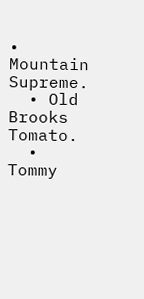• Mountain Supreme.
  • Old Brooks Tomato.
  • Tommy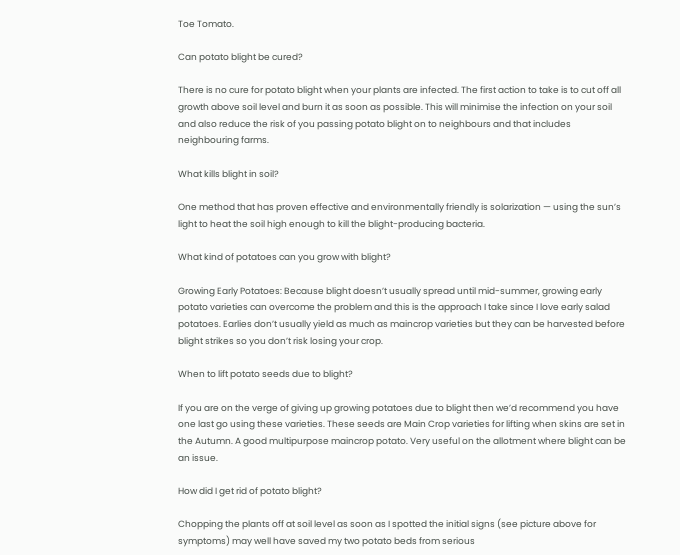Toe Tomato.

Can potato blight be cured?

There is no cure for potato blight when your plants are infected. The first action to take is to cut off all growth above soil level and burn it as soon as possible. This will minimise the infection on your soil and also reduce the risk of you passing potato blight on to neighbours and that includes neighbouring farms.

What kills blight in soil?

One method that has proven effective and environmentally friendly is solarization — using the sun’s light to heat the soil high enough to kill the blight-producing bacteria.

What kind of potatoes can you grow with blight?

Growing Early Potatoes: Because blight doesn’t usually spread until mid-summer, growing early potato varieties can overcome the problem and this is the approach I take since I love early salad potatoes. Earlies don’t usually yield as much as maincrop varieties but they can be harvested before blight strikes so you don’t risk losing your crop.

When to lift potato seeds due to blight?

If you are on the verge of giving up growing potatoes due to blight then we’d recommend you have one last go using these varieties. These seeds are Main Crop varieties for lifting when skins are set in the Autumn. A good multipurpose maincrop potato. Very useful on the allotment where blight can be an issue.

How did I get rid of potato blight?

Chopping the plants off at soil level as soon as I spotted the initial signs (see picture above for symptoms) may well have saved my two potato beds from serious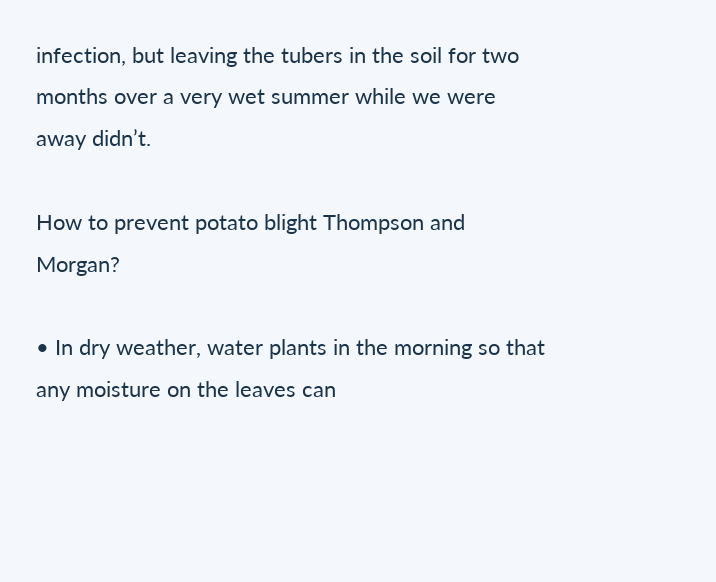infection, but leaving the tubers in the soil for two months over a very wet summer while we were away didn’t.

How to prevent potato blight Thompson and Morgan?

• In dry weather, water plants in the morning so that any moisture on the leaves can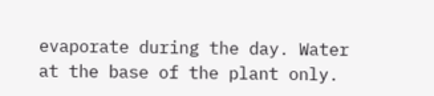evaporate during the day. Water at the base of the plant only.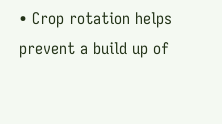• Crop rotation helps prevent a build up of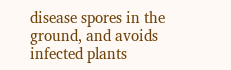disease spores in the ground, and avoids infected plants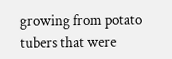growing from potato tubers that were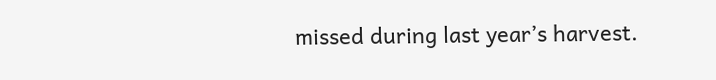missed during last year’s harvest.